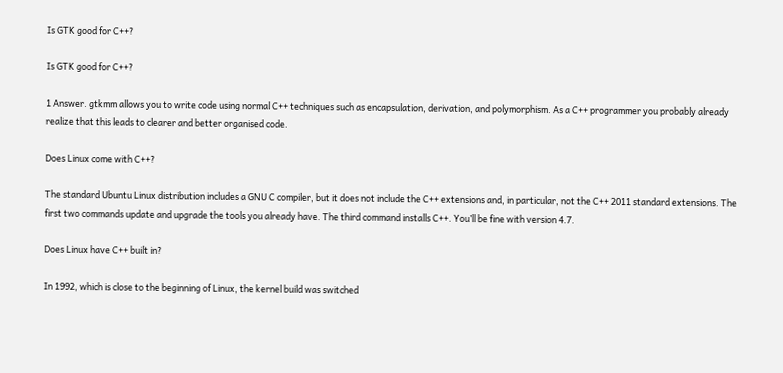Is GTK good for C++?

Is GTK good for C++?

1 Answer. gtkmm allows you to write code using normal C++ techniques such as encapsulation, derivation, and polymorphism. As a C++ programmer you probably already realize that this leads to clearer and better organised code.

Does Linux come with C++?

The standard Ubuntu Linux distribution includes a GNU C compiler, but it does not include the C++ extensions and, in particular, not the C++ 2011 standard extensions. The first two commands update and upgrade the tools you already have. The third command installs C++. You’ll be fine with version 4.7.

Does Linux have C++ built in?

In 1992, which is close to the beginning of Linux, the kernel build was switched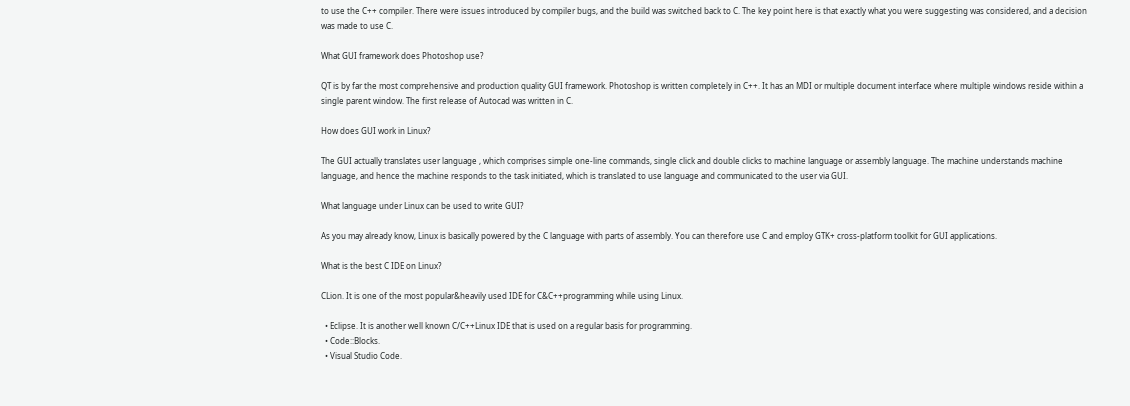to use the C++ compiler. There were issues introduced by compiler bugs, and the build was switched back to C. The key point here is that exactly what you were suggesting was considered, and a decision was made to use C.

What GUI framework does Photoshop use?

QT is by far the most comprehensive and production quality GUI framework. Photoshop is written completely in C++. It has an MDI or multiple document interface where multiple windows reside within a single parent window. The first release of Autocad was written in C.

How does GUI work in Linux?

The GUI actually translates user language , which comprises simple one-line commands, single click and double clicks to machine language or assembly language. The machine understands machine language, and hence the machine responds to the task initiated, which is translated to use language and communicated to the user via GUI.

What language under Linux can be used to write GUI?

As you may already know, Linux is basically powered by the C language with parts of assembly. You can therefore use C and employ GTK+ cross-platform toolkit for GUI applications.

What is the best C IDE on Linux?

CLion. It is one of the most popular&heavily used IDE for C&C++programming while using Linux.

  • Eclipse. It is another well known C/C++Linux IDE that is used on a regular basis for programming.
  • Code::Blocks.
  • Visual Studio Code.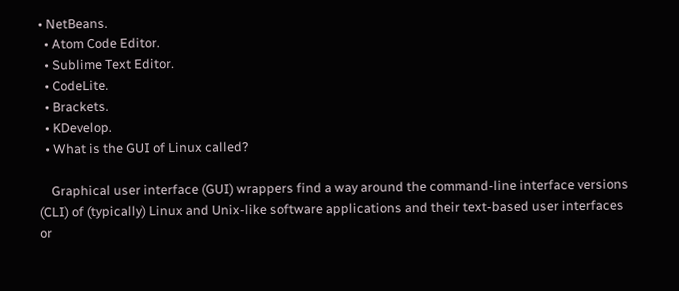• NetBeans.
  • Atom Code Editor.
  • Sublime Text Editor.
  • CodeLite.
  • Brackets.
  • KDevelop.
  • What is the GUI of Linux called?

    Graphical user interface (GUI) wrappers find a way around the command-line interface versions (CLI) of (typically) Linux and Unix-like software applications and their text-based user interfaces or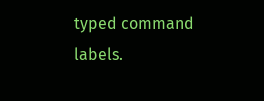typed command labels.